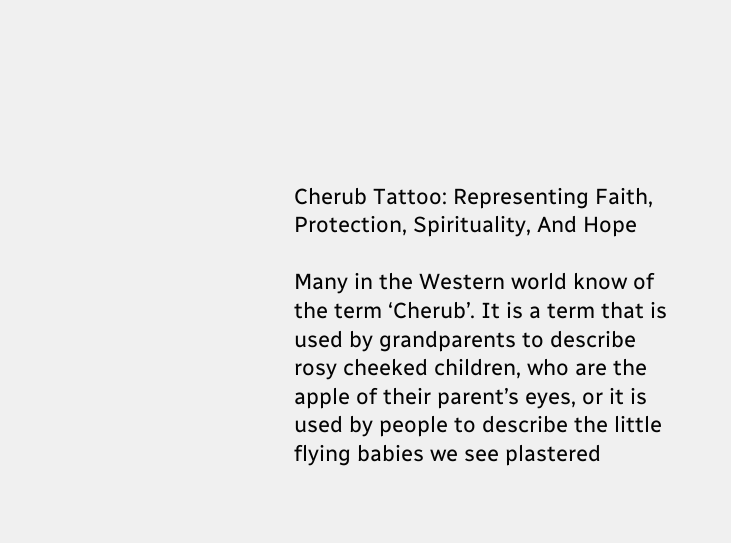Cherub Tattoo: Representing Faith, Protection, Spirituality, And Hope

Many in the Western world know of the term ‘Cherub’. It is a term that is used by grandparents to describe rosy cheeked children, who are the apple of their parent’s eyes, or it is used by people to describe the little flying babies we see plastered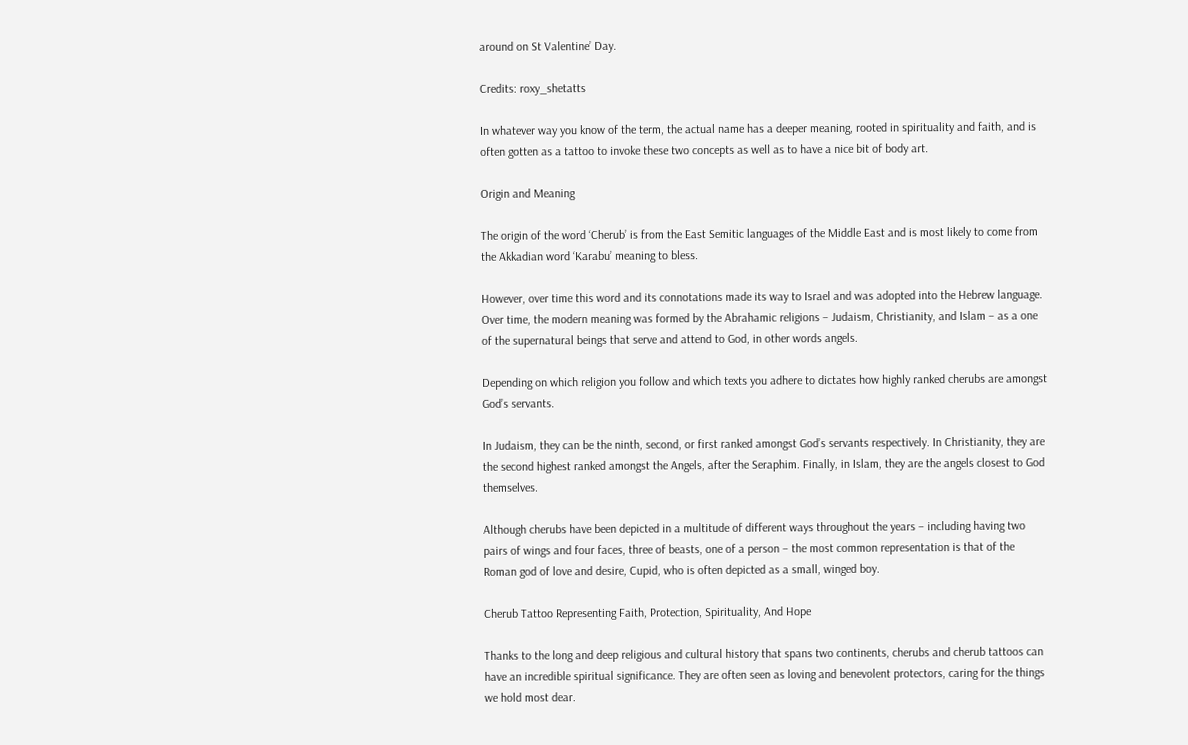around on St Valentine’ Day.

Credits: roxy_shetatts

In whatever way you know of the term, the actual name has a deeper meaning, rooted in spirituality and faith, and is often gotten as a tattoo to invoke these two concepts as well as to have a nice bit of body art.

Origin and Meaning

The origin of the word ‘Cherub’ is from the East Semitic languages of the Middle East and is most likely to come from the Akkadian word ‘Karabu’ meaning to bless.

However, over time this word and its connotations made its way to Israel and was adopted into the Hebrew language. Over time, the modern meaning was formed by the Abrahamic religions – Judaism, Christianity, and Islam – as a one of the supernatural beings that serve and attend to God, in other words angels.

Depending on which religion you follow and which texts you adhere to dictates how highly ranked cherubs are amongst God’s servants.

In Judaism, they can be the ninth, second, or first ranked amongst God’s servants respectively. In Christianity, they are the second highest ranked amongst the Angels, after the Seraphim. Finally, in Islam, they are the angels closest to God themselves.

Although cherubs have been depicted in a multitude of different ways throughout the years – including having two pairs of wings and four faces, three of beasts, one of a person – the most common representation is that of the Roman god of love and desire, Cupid, who is often depicted as a small, winged boy.

Cherub Tattoo Representing Faith, Protection, Spirituality, And Hope

Thanks to the long and deep religious and cultural history that spans two continents, cherubs and cherub tattoos can have an incredible spiritual significance. They are often seen as loving and benevolent protectors, caring for the things we hold most dear.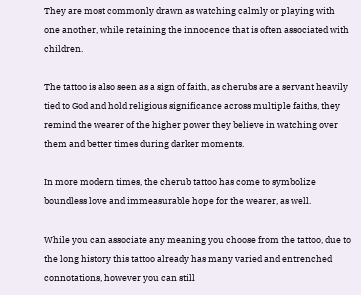They are most commonly drawn as watching calmly or playing with one another, while retaining the innocence that is often associated with children.

The tattoo is also seen as a sign of faith, as cherubs are a servant heavily tied to God and hold religious significance across multiple faiths, they remind the wearer of the higher power they believe in watching over them and better times during darker moments.

In more modern times, the cherub tattoo has come to symbolize boundless love and immeasurable hope for the wearer, as well.

While you can associate any meaning you choose from the tattoo, due to the long history this tattoo already has many varied and entrenched connotations, however you can still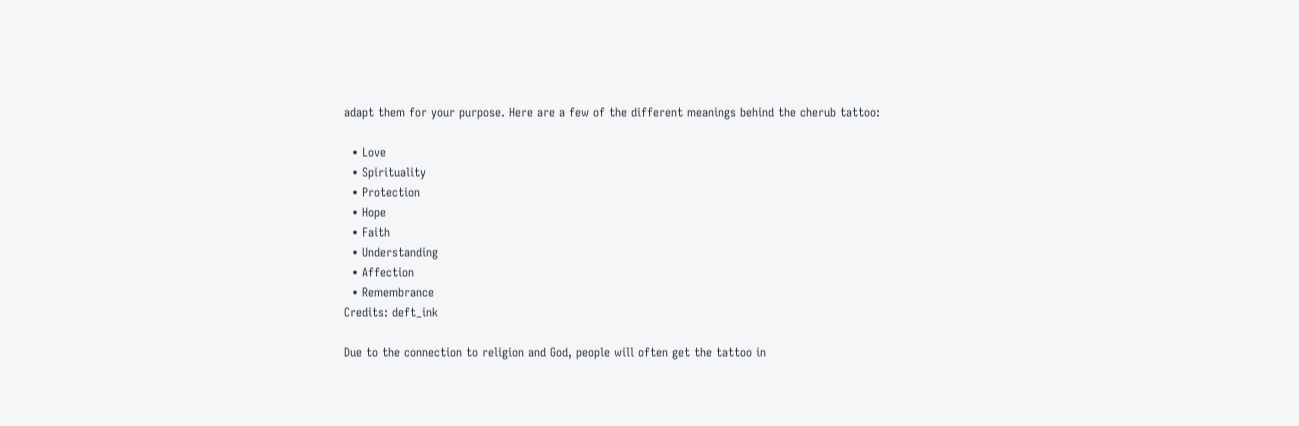adapt them for your purpose. Here are a few of the different meanings behind the cherub tattoo:

  • Love
  • Spirituality
  • Protection
  • Hope
  • Faith
  • Understanding
  • Affection
  • Remembrance
Credits: deft_ink

Due to the connection to religion and God, people will often get the tattoo in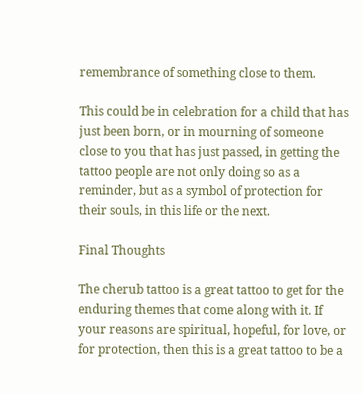remembrance of something close to them.

This could be in celebration for a child that has just been born, or in mourning of someone close to you that has just passed, in getting the tattoo people are not only doing so as a reminder, but as a symbol of protection for their souls, in this life or the next.

Final Thoughts

The cherub tattoo is a great tattoo to get for the enduring themes that come along with it. If your reasons are spiritual, hopeful, for love, or for protection, then this is a great tattoo to be a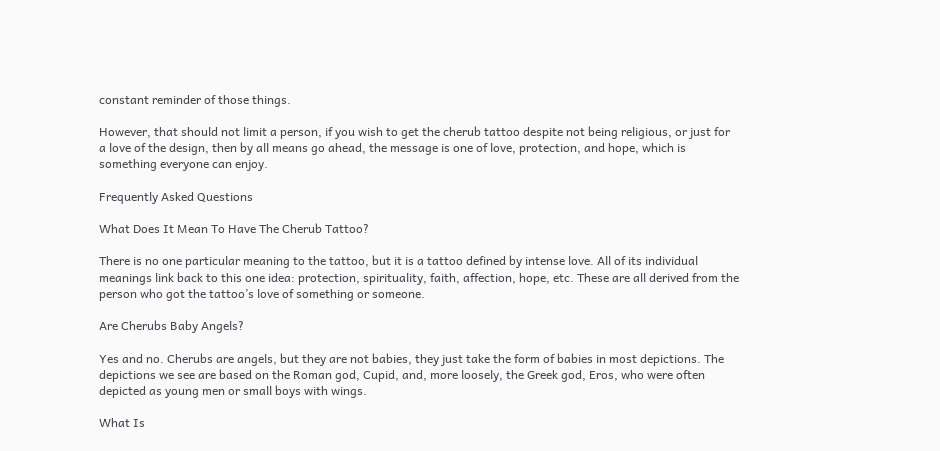constant reminder of those things.

However, that should not limit a person, if you wish to get the cherub tattoo despite not being religious, or just for a love of the design, then by all means go ahead, the message is one of love, protection, and hope, which is something everyone can enjoy.

Frequently Asked Questions

What Does It Mean To Have The Cherub Tattoo?

There is no one particular meaning to the tattoo, but it is a tattoo defined by intense love. All of its individual meanings link back to this one idea: protection, spirituality, faith, affection, hope, etc. These are all derived from the person who got the tattoo’s love of something or someone.

Are Cherubs Baby Angels?

Yes and no. Cherubs are angels, but they are not babies, they just take the form of babies in most depictions. The depictions we see are based on the Roman god, Cupid, and, more loosely, the Greek god, Eros, who were often depicted as young men or small boys with wings.

What Is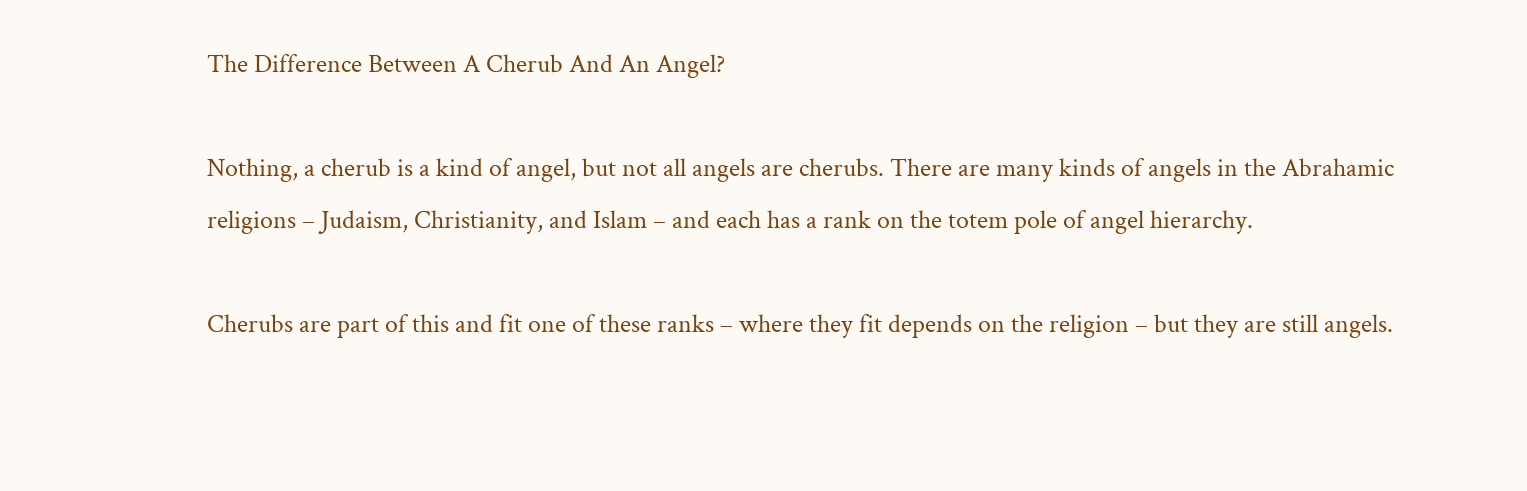The Difference Between A Cherub And An Angel?

Nothing, a cherub is a kind of angel, but not all angels are cherubs. There are many kinds of angels in the Abrahamic religions – Judaism, Christianity, and Islam – and each has a rank on the totem pole of angel hierarchy.

Cherubs are part of this and fit one of these ranks – where they fit depends on the religion – but they are still angels.